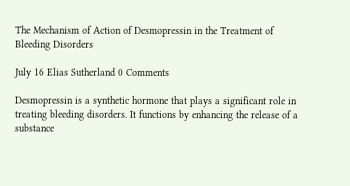The Mechanism of Action of Desmopressin in the Treatment of Bleeding Disorders

July 16 Elias Sutherland 0 Comments

Desmopressin is a synthetic hormone that plays a significant role in treating bleeding disorders. It functions by enhancing the release of a substance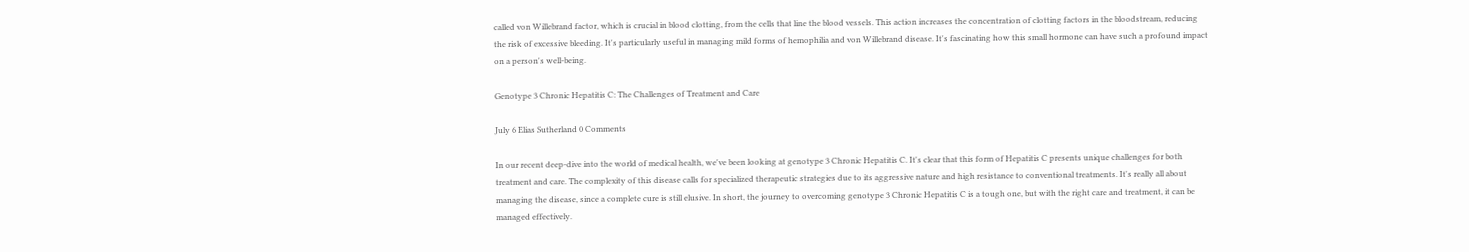called von Willebrand factor, which is crucial in blood clotting, from the cells that line the blood vessels. This action increases the concentration of clotting factors in the bloodstream, reducing the risk of excessive bleeding. It's particularly useful in managing mild forms of hemophilia and von Willebrand disease. It's fascinating how this small hormone can have such a profound impact on a person's well-being.

Genotype 3 Chronic Hepatitis C: The Challenges of Treatment and Care

July 6 Elias Sutherland 0 Comments

In our recent deep-dive into the world of medical health, we've been looking at genotype 3 Chronic Hepatitis C. It's clear that this form of Hepatitis C presents unique challenges for both treatment and care. The complexity of this disease calls for specialized therapeutic strategies due to its aggressive nature and high resistance to conventional treatments. It's really all about managing the disease, since a complete cure is still elusive. In short, the journey to overcoming genotype 3 Chronic Hepatitis C is a tough one, but with the right care and treatment, it can be managed effectively.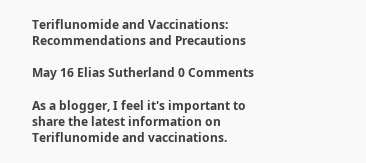Teriflunomide and Vaccinations: Recommendations and Precautions

May 16 Elias Sutherland 0 Comments

As a blogger, I feel it's important to share the latest information on Teriflunomide and vaccinations.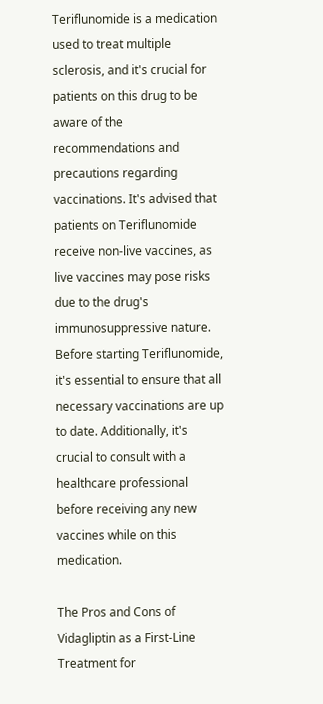Teriflunomide is a medication used to treat multiple sclerosis, and it's crucial for patients on this drug to be aware of the recommendations and precautions regarding vaccinations. It's advised that patients on Teriflunomide receive non-live vaccines, as live vaccines may pose risks due to the drug's immunosuppressive nature. Before starting Teriflunomide, it's essential to ensure that all necessary vaccinations are up to date. Additionally, it's crucial to consult with a healthcare professional before receiving any new vaccines while on this medication.

The Pros and Cons of Vidagliptin as a First-Line Treatment for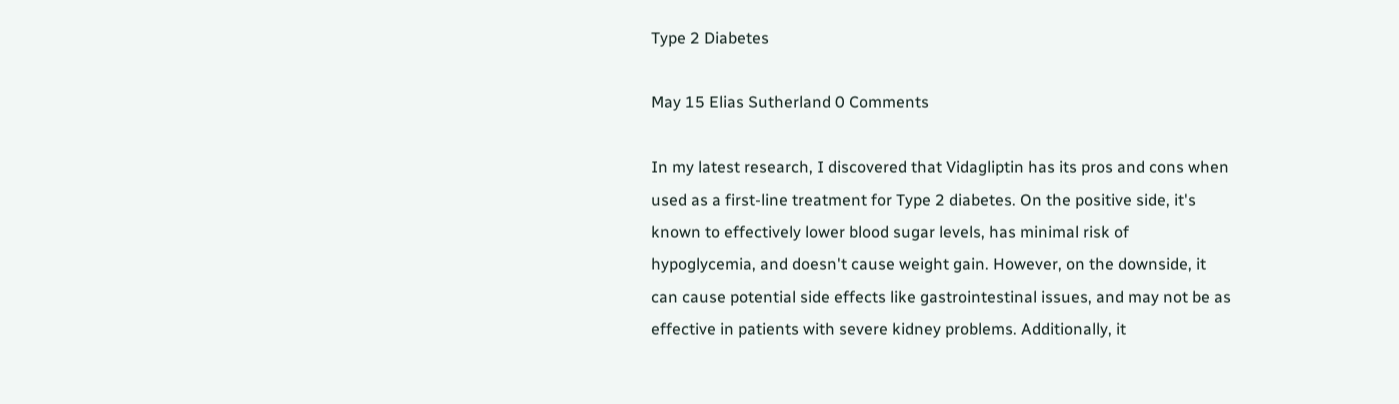Type 2 Diabetes

May 15 Elias Sutherland 0 Comments

In my latest research, I discovered that Vidagliptin has its pros and cons when used as a first-line treatment for Type 2 diabetes. On the positive side, it's known to effectively lower blood sugar levels, has minimal risk of hypoglycemia, and doesn't cause weight gain. However, on the downside, it can cause potential side effects like gastrointestinal issues, and may not be as effective in patients with severe kidney problems. Additionally, it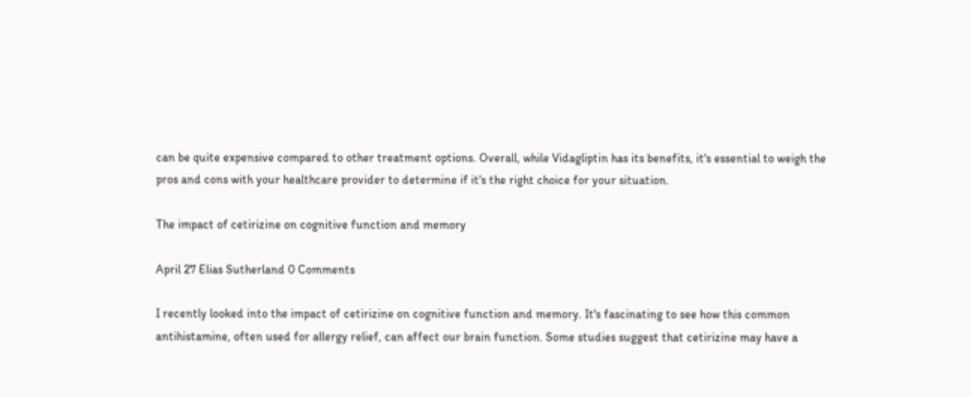can be quite expensive compared to other treatment options. Overall, while Vidagliptin has its benefits, it's essential to weigh the pros and cons with your healthcare provider to determine if it's the right choice for your situation.

The impact of cetirizine on cognitive function and memory

April 27 Elias Sutherland 0 Comments

I recently looked into the impact of cetirizine on cognitive function and memory. It's fascinating to see how this common antihistamine, often used for allergy relief, can affect our brain function. Some studies suggest that cetirizine may have a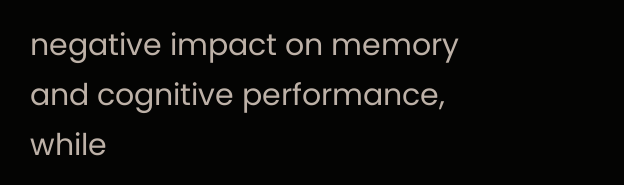negative impact on memory and cognitive performance, while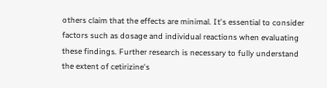others claim that the effects are minimal. It's essential to consider factors such as dosage and individual reactions when evaluating these findings. Further research is necessary to fully understand the extent of cetirizine's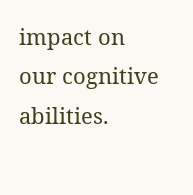impact on our cognitive abilities.